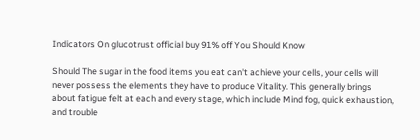Indicators On glucotrust official buy 91% off You Should Know

Should The sugar in the food items you eat can't achieve your cells, your cells will never possess the elements they have to produce Vitality. This generally brings about fatigue felt at each and every stage, which include Mind fog, quick exhaustion, and trouble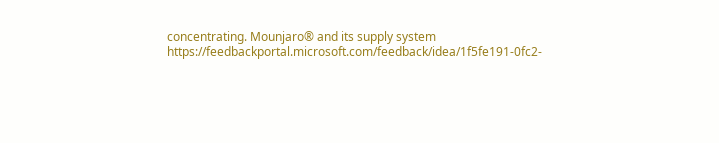concentrating. Mounjaro® and its supply system https://feedbackportal.microsoft.com/feedback/idea/1f5fe191-0fc2-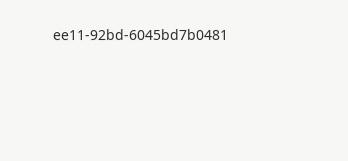ee11-92bd-6045bd7b0481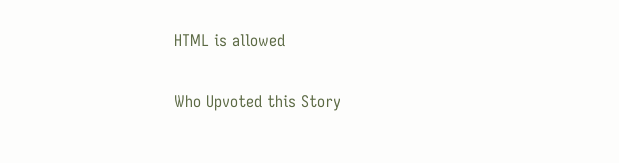HTML is allowed

Who Upvoted this Story